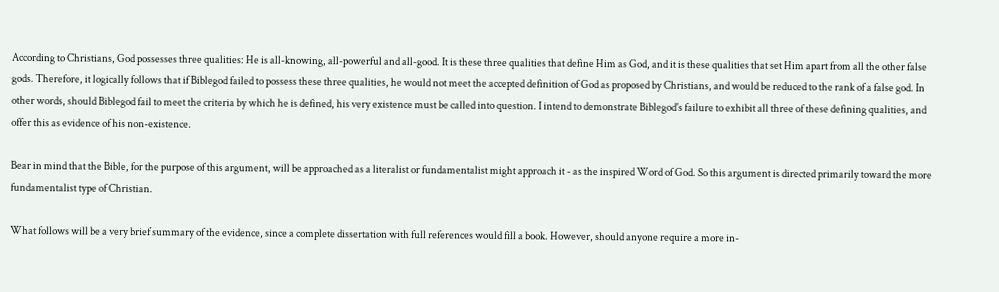According to Christians, God possesses three qualities: He is all-knowing, all-powerful and all-good. It is these three qualities that define Him as God, and it is these qualities that set Him apart from all the other false gods. Therefore, it logically follows that if Biblegod failed to possess these three qualities, he would not meet the accepted definition of God as proposed by Christians, and would be reduced to the rank of a false god. In other words, should Biblegod fail to meet the criteria by which he is defined, his very existence must be called into question. I intend to demonstrate Biblegod's failure to exhibit all three of these defining qualities, and offer this as evidence of his non-existence.

Bear in mind that the Bible, for the purpose of this argument, will be approached as a literalist or fundamentalist might approach it - as the inspired Word of God. So this argument is directed primarily toward the more fundamentalist type of Christian.

What follows will be a very brief summary of the evidence, since a complete dissertation with full references would fill a book. However, should anyone require a more in-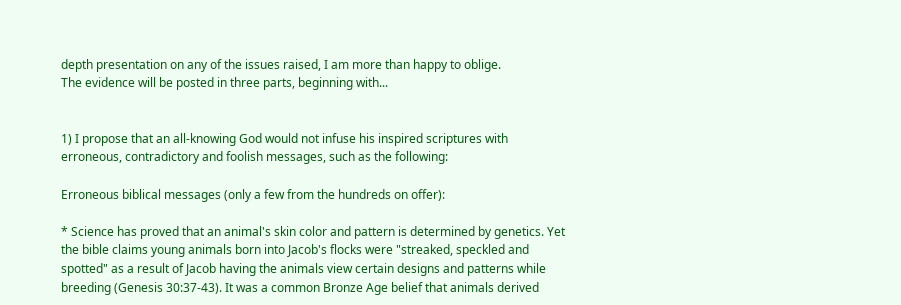depth presentation on any of the issues raised, I am more than happy to oblige.
The evidence will be posted in three parts, beginning with...


1) I propose that an all-knowing God would not infuse his inspired scriptures with erroneous, contradictory and foolish messages, such as the following:

Erroneous biblical messages (only a few from the hundreds on offer):

* Science has proved that an animal's skin color and pattern is determined by genetics. Yet the bible claims young animals born into Jacob's flocks were "streaked, speckled and spotted" as a result of Jacob having the animals view certain designs and patterns while breeding (Genesis 30:37-43). It was a common Bronze Age belief that animals derived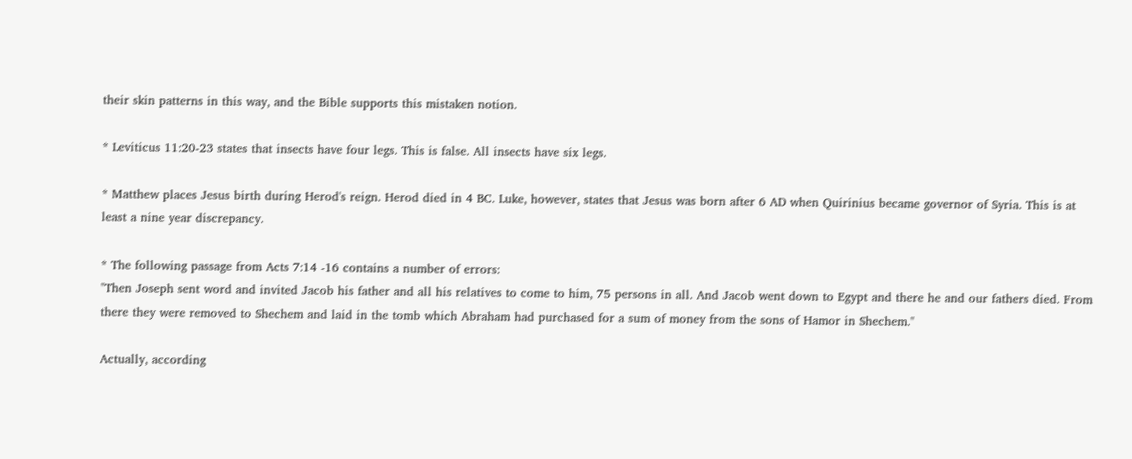their skin patterns in this way, and the Bible supports this mistaken notion.

* Leviticus 11:20-23 states that insects have four legs. This is false. All insects have six legs.

* Matthew places Jesus birth during Herod's reign. Herod died in 4 BC. Luke, however, states that Jesus was born after 6 AD when Quirinius became governor of Syria. This is at least a nine year discrepancy.

* The following passage from Acts 7:14 -16 contains a number of errors:
"Then Joseph sent word and invited Jacob his father and all his relatives to come to him, 75 persons in all. And Jacob went down to Egypt and there he and our fathers died. From there they were removed to Shechem and laid in the tomb which Abraham had purchased for a sum of money from the sons of Hamor in Shechem."

Actually, according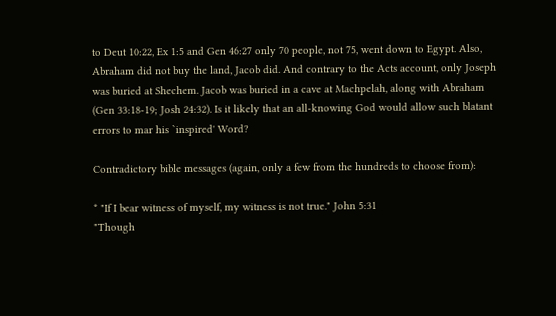to Deut 10:22, Ex 1:5 and Gen 46:27 only 70 people, not 75, went down to Egypt. Also, Abraham did not buy the land, Jacob did. And contrary to the Acts account, only Joseph was buried at Shechem. Jacob was buried in a cave at Machpelah, along with Abraham (Gen 33:18-19; Josh 24:32). Is it likely that an all-knowing God would allow such blatant errors to mar his `inspired' Word?

Contradictory bible messages (again, only a few from the hundreds to choose from):

* "If I bear witness of myself, my witness is not true." John 5:31
"Though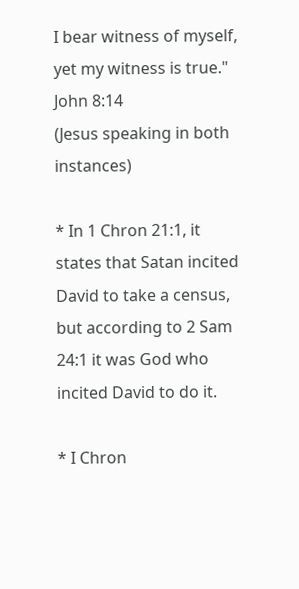I bear witness of myself, yet my witness is true." John 8:14
(Jesus speaking in both instances)

* In 1 Chron 21:1, it states that Satan incited David to take a census, but according to 2 Sam 24:1 it was God who incited David to do it.

* I Chron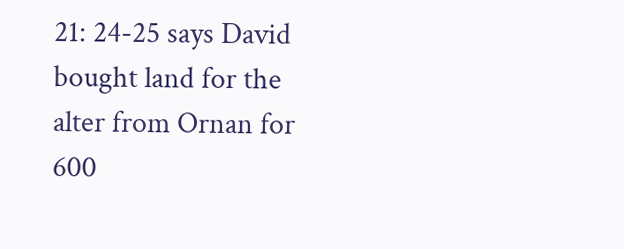21: 24-25 says David bought land for the alter from Ornan for 600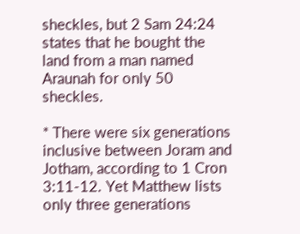sheckles, but 2 Sam 24:24 states that he bought the land from a man named Araunah for only 50 sheckles.

* There were six generations inclusive between Joram and Jotham, according to 1 Cron 3:11-12. Yet Matthew lists only three generations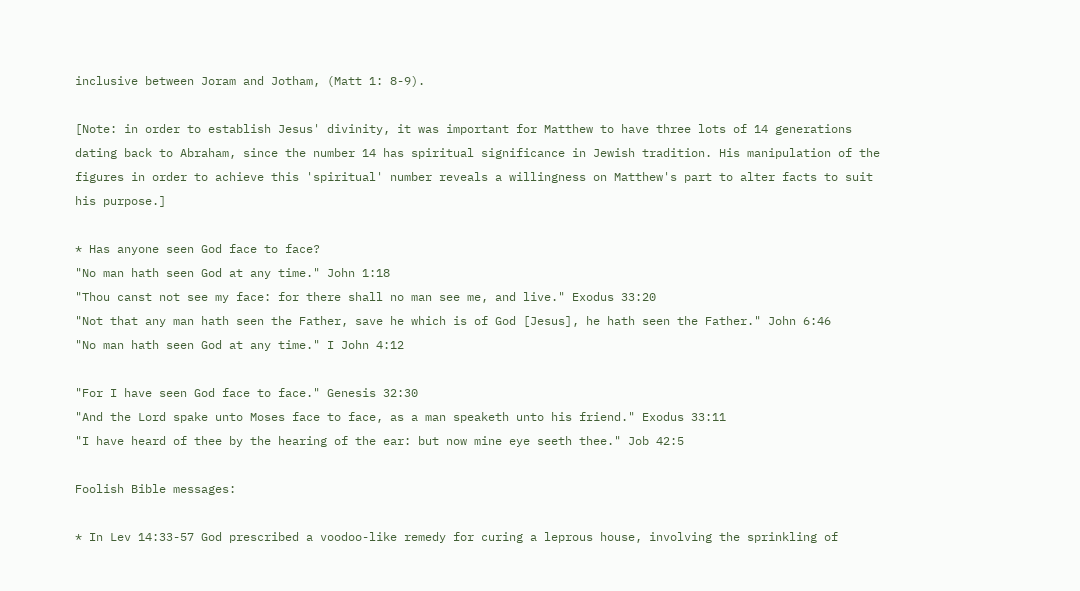inclusive between Joram and Jotham, (Matt 1: 8-9).

[Note: in order to establish Jesus' divinity, it was important for Matthew to have three lots of 14 generations dating back to Abraham, since the number 14 has spiritual significance in Jewish tradition. His manipulation of the figures in order to achieve this 'spiritual' number reveals a willingness on Matthew's part to alter facts to suit his purpose.]

* Has anyone seen God face to face?
"No man hath seen God at any time." John 1:18
"Thou canst not see my face: for there shall no man see me, and live." Exodus 33:20
"Not that any man hath seen the Father, save he which is of God [Jesus], he hath seen the Father." John 6:46
"No man hath seen God at any time." I John 4:12

"For I have seen God face to face." Genesis 32:30
"And the Lord spake unto Moses face to face, as a man speaketh unto his friend." Exodus 33:11
"I have heard of thee by the hearing of the ear: but now mine eye seeth thee." Job 42:5

Foolish Bible messages:

* In Lev 14:33-57 God prescribed a voodoo-like remedy for curing a leprous house, involving the sprinkling of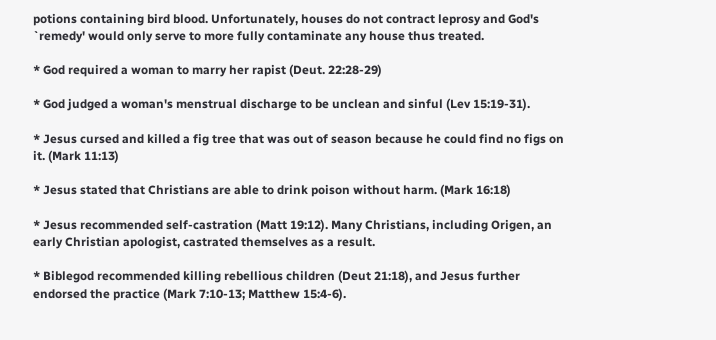potions containing bird blood. Unfortunately, houses do not contract leprosy and God's `remedy' would only serve to more fully contaminate any house thus treated.

* God required a woman to marry her rapist (Deut. 22:28-29)

* God judged a woman's menstrual discharge to be unclean and sinful (Lev 15:19-31).

* Jesus cursed and killed a fig tree that was out of season because he could find no figs on it. (Mark 11:13)

* Jesus stated that Christians are able to drink poison without harm. (Mark 16:18)

* Jesus recommended self-castration (Matt 19:12). Many Christians, including Origen, an early Christian apologist, castrated themselves as a result.

* Biblegod recommended killing rebellious children (Deut 21:18), and Jesus further endorsed the practice (Mark 7:10-13; Matthew 15:4-6).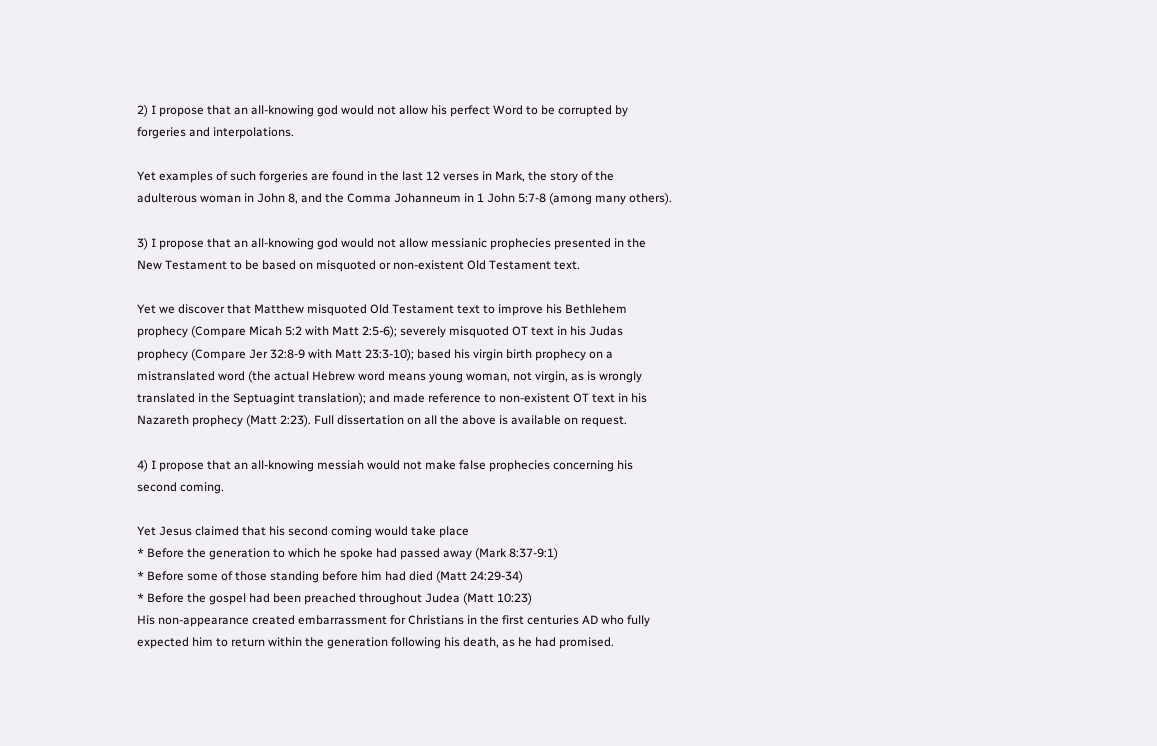2) I propose that an all-knowing god would not allow his perfect Word to be corrupted by forgeries and interpolations.

Yet examples of such forgeries are found in the last 12 verses in Mark, the story of the adulterous woman in John 8, and the Comma Johanneum in 1 John 5:7-8 (among many others).

3) I propose that an all-knowing god would not allow messianic prophecies presented in the New Testament to be based on misquoted or non-existent Old Testament text.

Yet we discover that Matthew misquoted Old Testament text to improve his Bethlehem prophecy (Compare Micah 5:2 with Matt 2:5-6); severely misquoted OT text in his Judas prophecy (Compare Jer 32:8-9 with Matt 23:3-10); based his virgin birth prophecy on a mistranslated word (the actual Hebrew word means young woman, not virgin, as is wrongly translated in the Septuagint translation); and made reference to non-existent OT text in his Nazareth prophecy (Matt 2:23). Full dissertation on all the above is available on request.

4) I propose that an all-knowing messiah would not make false prophecies concerning his second coming.

Yet Jesus claimed that his second coming would take place
* Before the generation to which he spoke had passed away (Mark 8:37-9:1)
* Before some of those standing before him had died (Matt 24:29-34)
* Before the gospel had been preached throughout Judea (Matt 10:23)
His non-appearance created embarrassment for Christians in the first centuries AD who fully expected him to return within the generation following his death, as he had promised.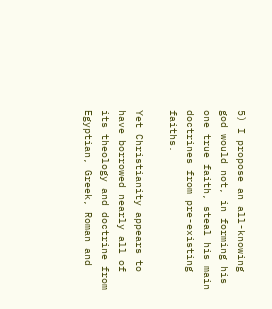5) I propose an all-knowing god would not, in forming his one true faith, steal his main doctrines from pre-existing faiths.

Yet Christianity appears to have borrowed nearly all of its theology and doctrine from Egyptian, Greek, Roman and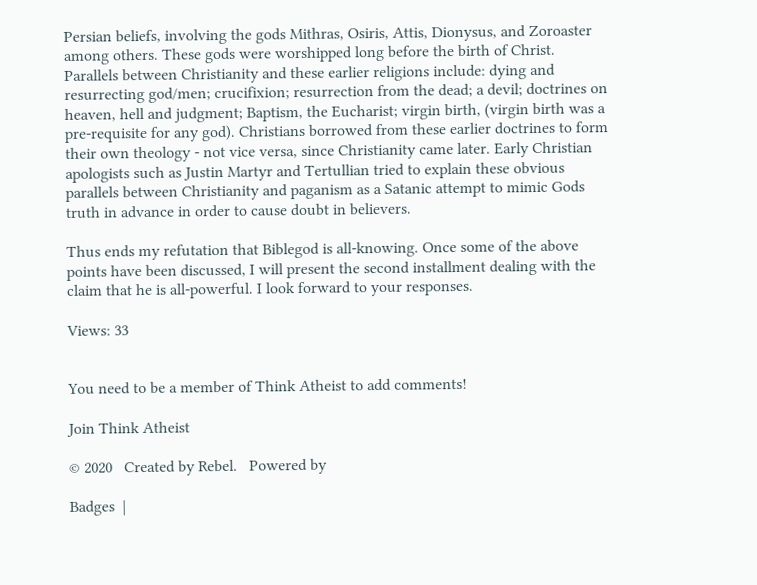Persian beliefs, involving the gods Mithras, Osiris, Attis, Dionysus, and Zoroaster among others. These gods were worshipped long before the birth of Christ. Parallels between Christianity and these earlier religions include: dying and resurrecting god/men; crucifixion; resurrection from the dead; a devil; doctrines on heaven, hell and judgment; Baptism, the Eucharist; virgin birth, (virgin birth was a pre-requisite for any god). Christians borrowed from these earlier doctrines to form their own theology - not vice versa, since Christianity came later. Early Christian apologists such as Justin Martyr and Tertullian tried to explain these obvious parallels between Christianity and paganism as a Satanic attempt to mimic Gods truth in advance in order to cause doubt in believers.

Thus ends my refutation that Biblegod is all-knowing. Once some of the above points have been discussed, I will present the second installment dealing with the claim that he is all-powerful. I look forward to your responses.

Views: 33


You need to be a member of Think Atheist to add comments!

Join Think Atheist

© 2020   Created by Rebel.   Powered by

Badges  |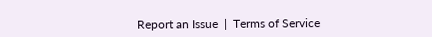Report an Issue  |  Terms of Service